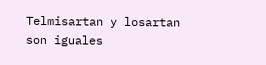Telmisartan y losartan son iguales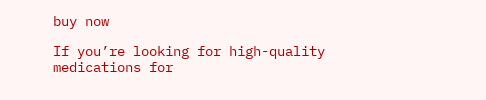buy now

If you’re looking for high-quality medications for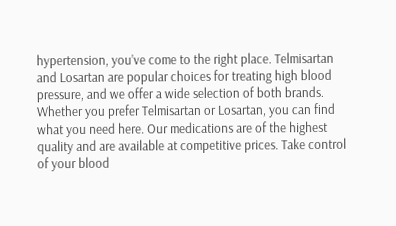hypertension, you’ve come to the right place. Telmisartan and Losartan are popular choices for treating high blood pressure, and we offer a wide selection of both brands. Whether you prefer Telmisartan or Losartan, you can find what you need here. Our medications are of the highest quality and are available at competitive prices. Take control of your blood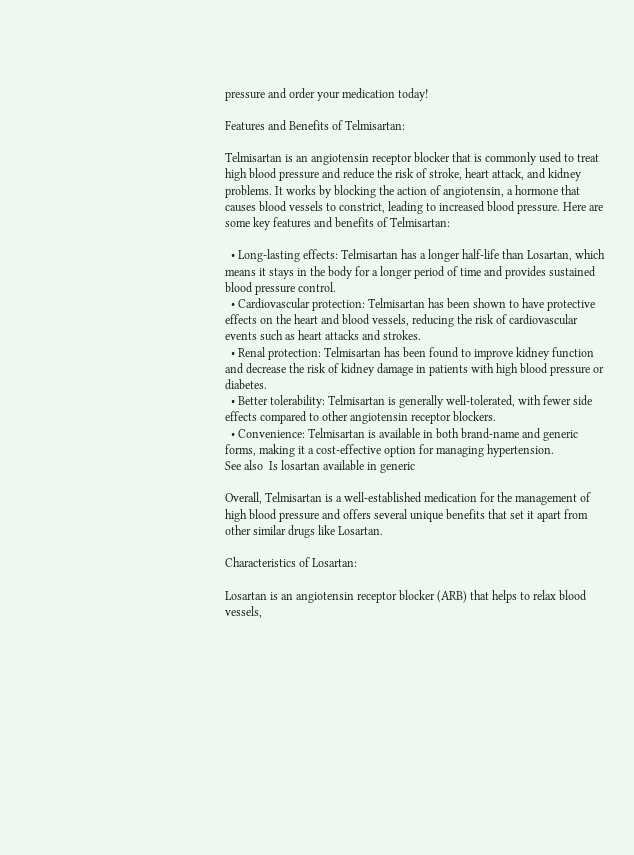pressure and order your medication today!

Features and Benefits of Telmisartan:

Telmisartan is an angiotensin receptor blocker that is commonly used to treat high blood pressure and reduce the risk of stroke, heart attack, and kidney problems. It works by blocking the action of angiotensin, a hormone that causes blood vessels to constrict, leading to increased blood pressure. Here are some key features and benefits of Telmisartan:

  • Long-lasting effects: Telmisartan has a longer half-life than Losartan, which means it stays in the body for a longer period of time and provides sustained blood pressure control.
  • Cardiovascular protection: Telmisartan has been shown to have protective effects on the heart and blood vessels, reducing the risk of cardiovascular events such as heart attacks and strokes.
  • Renal protection: Telmisartan has been found to improve kidney function and decrease the risk of kidney damage in patients with high blood pressure or diabetes.
  • Better tolerability: Telmisartan is generally well-tolerated, with fewer side effects compared to other angiotensin receptor blockers.
  • Convenience: Telmisartan is available in both brand-name and generic forms, making it a cost-effective option for managing hypertension.
See also  Is losartan available in generic

Overall, Telmisartan is a well-established medication for the management of high blood pressure and offers several unique benefits that set it apart from other similar drugs like Losartan.

Characteristics of Losartan:

Losartan is an angiotensin receptor blocker (ARB) that helps to relax blood vessels,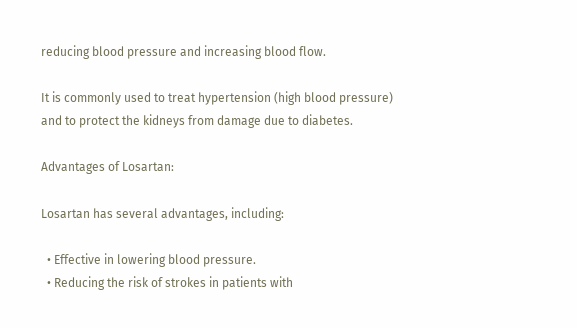reducing blood pressure and increasing blood flow.

It is commonly used to treat hypertension (high blood pressure) and to protect the kidneys from damage due to diabetes.

Advantages of Losartan:

Losartan has several advantages, including:

  • Effective in lowering blood pressure.
  • Reducing the risk of strokes in patients with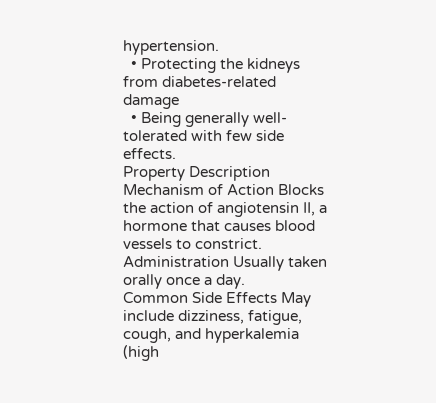hypertension.
  • Protecting the kidneys from diabetes-related damage
  • Being generally well-tolerated with few side effects.
Property Description
Mechanism of Action Blocks the action of angiotensin II, a hormone that causes blood vessels to constrict.
Administration Usually taken orally once a day.
Common Side Effects May include dizziness, fatigue, cough, and hyperkalemia (high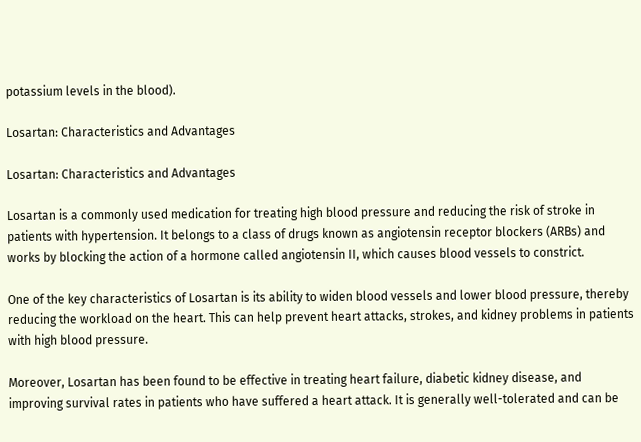potassium levels in the blood).

Losartan: Characteristics and Advantages

Losartan: Characteristics and Advantages

Losartan is a commonly used medication for treating high blood pressure and reducing the risk of stroke in patients with hypertension. It belongs to a class of drugs known as angiotensin receptor blockers (ARBs) and works by blocking the action of a hormone called angiotensin II, which causes blood vessels to constrict.

One of the key characteristics of Losartan is its ability to widen blood vessels and lower blood pressure, thereby reducing the workload on the heart. This can help prevent heart attacks, strokes, and kidney problems in patients with high blood pressure.

Moreover, Losartan has been found to be effective in treating heart failure, diabetic kidney disease, and improving survival rates in patients who have suffered a heart attack. It is generally well-tolerated and can be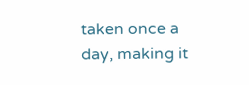taken once a day, making it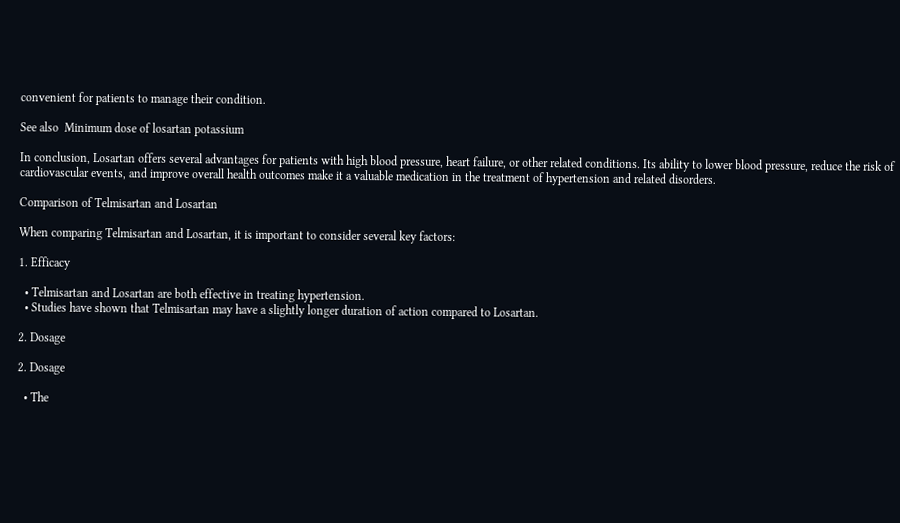convenient for patients to manage their condition.

See also  Minimum dose of losartan potassium

In conclusion, Losartan offers several advantages for patients with high blood pressure, heart failure, or other related conditions. Its ability to lower blood pressure, reduce the risk of cardiovascular events, and improve overall health outcomes make it a valuable medication in the treatment of hypertension and related disorders.

Comparison of Telmisartan and Losartan

When comparing Telmisartan and Losartan, it is important to consider several key factors:

1. Efficacy

  • Telmisartan and Losartan are both effective in treating hypertension.
  • Studies have shown that Telmisartan may have a slightly longer duration of action compared to Losartan.

2. Dosage

2. Dosage

  • The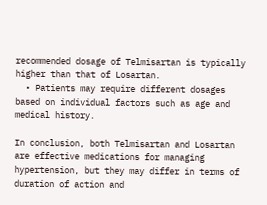recommended dosage of Telmisartan is typically higher than that of Losartan.
  • Patients may require different dosages based on individual factors such as age and medical history.

In conclusion, both Telmisartan and Losartan are effective medications for managing hypertension, but they may differ in terms of duration of action and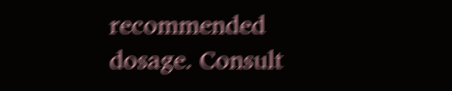recommended dosage. Consult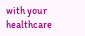with your healthcare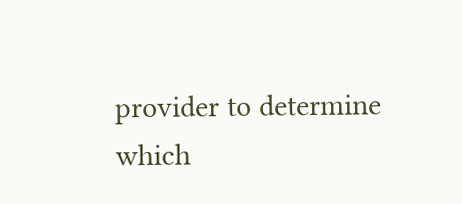provider to determine which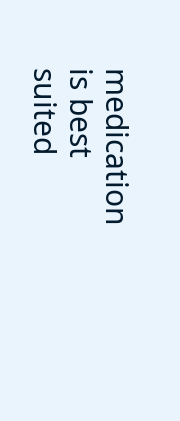medication is best suited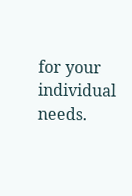for your individual needs.